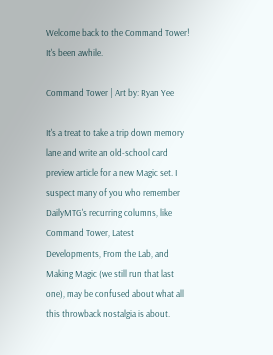Welcome back to the Command Tower! It's been awhile.

Command Tower | Art by: Ryan Yee

It's a treat to take a trip down memory lane and write an old-school card preview article for a new Magic set. I suspect many of you who remember DailyMTG's recurring columns, like Command Tower, Latest Developments, From the Lab, and Making Magic (we still run that last one), may be confused about what all this throwback nostalgia is about.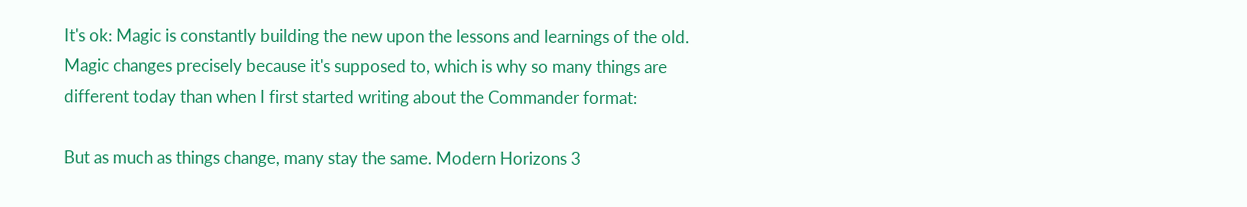It's ok: Magic is constantly building the new upon the lessons and learnings of the old. Magic changes precisely because it's supposed to, which is why so many things are different today than when I first started writing about the Commander format:

But as much as things change, many stay the same. Modern Horizons 3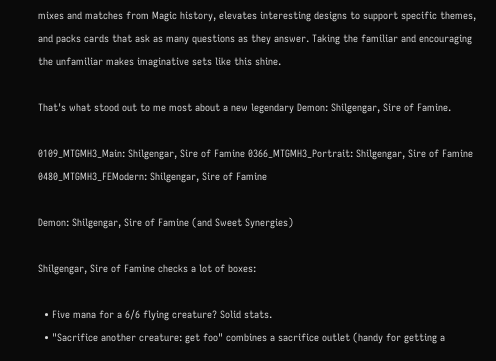mixes and matches from Magic history, elevates interesting designs to support specific themes, and packs cards that ask as many questions as they answer. Taking the familiar and encouraging the unfamiliar makes imaginative sets like this shine.

That's what stood out to me most about a new legendary Demon: Shilgengar, Sire of Famine.

0109_MTGMH3_Main: Shilgengar, Sire of Famine 0366_MTGMH3_Portrait: Shilgengar, Sire of Famine 0480_MTGMH3_FEModern: Shilgengar, Sire of Famine

Demon: Shilgengar, Sire of Famine (and Sweet Synergies)

Shilgengar, Sire of Famine checks a lot of boxes:

  • Five mana for a 6/6 flying creature? Solid stats.
  • "Sacrifice another creature: get foo" combines a sacrifice outlet (handy for getting a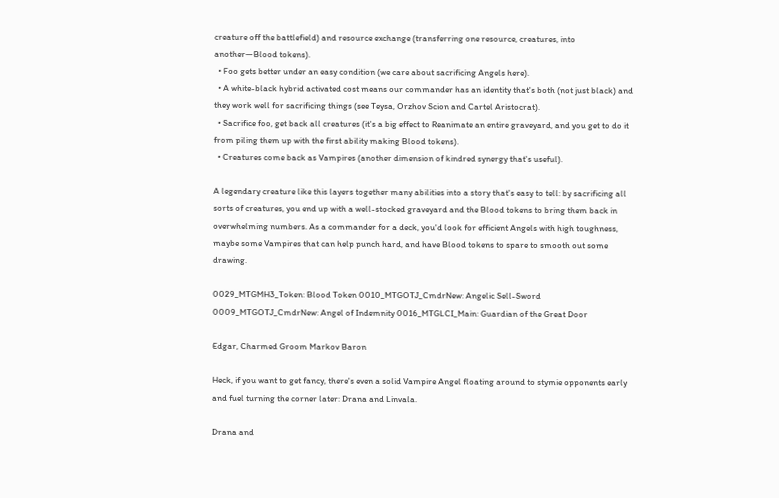creature off the battlefield) and resource exchange (transferring one resource, creatures, into another—Blood tokens).
  • Foo gets better under an easy condition (we care about sacrificing Angels here).
  • A white-black hybrid activated cost means our commander has an identity that's both (not just black) and they work well for sacrificing things (see Teysa, Orzhov Scion and Cartel Aristocrat).
  • Sacrifice foo, get back all creatures (it's a big effect to Reanimate an entire graveyard, and you get to do it from piling them up with the first ability making Blood tokens).
  • Creatures come back as Vampires (another dimension of kindred synergy that's useful).

A legendary creature like this layers together many abilities into a story that's easy to tell: by sacrificing all sorts of creatures, you end up with a well-stocked graveyard and the Blood tokens to bring them back in overwhelming numbers. As a commander for a deck, you'd look for efficient Angels with high toughness, maybe some Vampires that can help punch hard, and have Blood tokens to spare to smooth out some drawing.

0029_MTGMH3_Token: Blood Token 0010_MTGOTJ_CmdrNew: Angelic Sell-Sword
0009_MTGOTJ_CmdrNew: Angel of Indemnity 0016_MTGLCI_Main: Guardian of the Great Door

Edgar, Charmed Groom Markov Baron

Heck, if you want to get fancy, there's even a solid Vampire Angel floating around to stymie opponents early and fuel turning the corner later: Drana and Linvala.

Drana and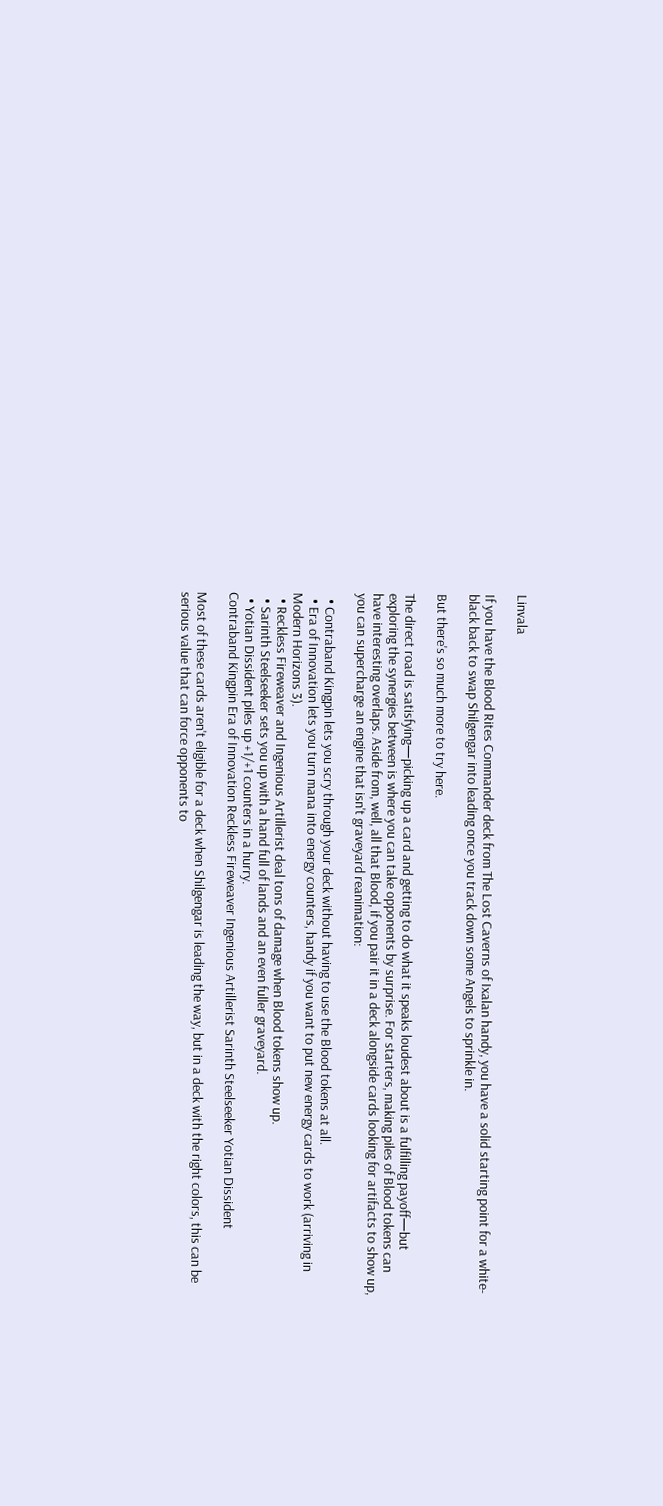Linvala

If you have the Blood Rites Commander deck from The Lost Caverns of Ixalan handy, you have a solid starting point for a white-black back to swap Shilgengar into leading once you track down some Angels to sprinkle in.

But there's so much more to try here.

The direct road is satisfying—picking up a card and getting to do what it speaks loudest about is a fulfilling payoff—but exploring the synergies between is where you can take opponents by surprise. For starters, making piles of Blood tokens can have interesting overlaps. Aside from, well, all that Blood, if you pair it in a deck alongside cards looking for artifacts to show up, you can supercharge an engine that isn't graveyard reanimation:

  • Contraband Kingpin lets you scry through your deck without having to use the Blood tokens at all.
  • Era of Innovation lets you turn mana into energy counters, handy if you want to put new energy cards to work (arriving in Modern Horizons 3).
  • Reckless Fireweaver and Ingenious Artillerist deal tons of damage when Blood tokens show up.
  • Sarinth Steelseeker sets you up with a hand full of lands and an even fuller graveyard.
  • Yotian Dissident piles up +1/+1 counters in a hurry.
Contraband Kingpin Era of Innovation Reckless Fireweaver Ingenious Artillerist Sarinth Steelseeker Yotian Dissident

Most of these cards aren't eligible for a deck when Shilgengar is leading the way, but in a deck with the right colors, this can be serious value that can force opponents to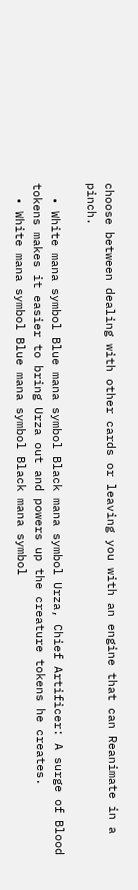choose between dealing with other cards or leaving you with an engine that can Reanimate in a pinch.

  • White mana symbol Blue mana symbol Black mana symbol Urza, Chief Artificer: A surge of Blood tokens makes it easier to bring Urza out and powers up the creature tokens he creates.
  • White mana symbol Blue mana symbol Black mana symbol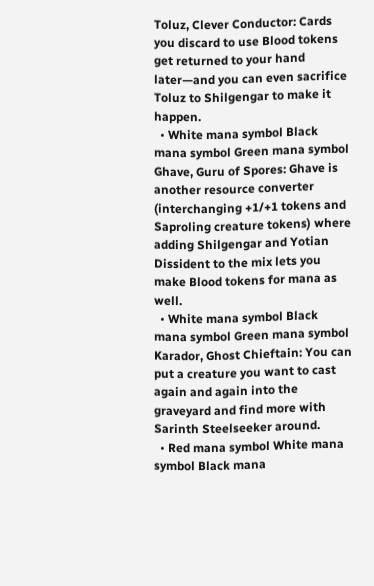Toluz, Clever Conductor: Cards you discard to use Blood tokens get returned to your hand later—and you can even sacrifice Toluz to Shilgengar to make it happen.
  • White mana symbol Black mana symbol Green mana symbol Ghave, Guru of Spores: Ghave is another resource converter (interchanging +1/+1 tokens and Saproling creature tokens) where adding Shilgengar and Yotian Dissident to the mix lets you make Blood tokens for mana as well.
  • White mana symbol Black mana symbol Green mana symbol Karador, Ghost Chieftain: You can put a creature you want to cast again and again into the graveyard and find more with Sarinth Steelseeker around.
  • Red mana symbol White mana symbol Black mana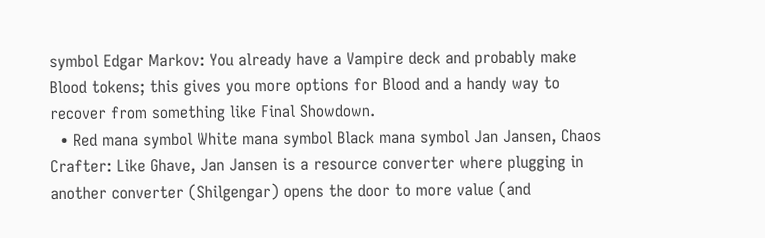symbol Edgar Markov: You already have a Vampire deck and probably make Blood tokens; this gives you more options for Blood and a handy way to recover from something like Final Showdown.
  • Red mana symbol White mana symbol Black mana symbol Jan Jansen, Chaos Crafter: Like Ghave, Jan Jansen is a resource converter where plugging in another converter (Shilgengar) opens the door to more value (and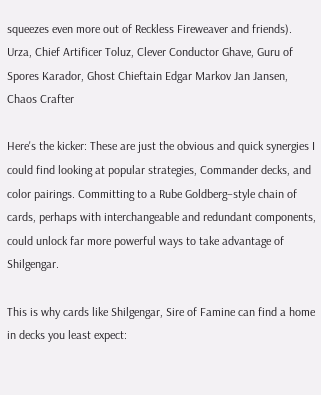squeezes even more out of Reckless Fireweaver and friends).
Urza, Chief Artificer Toluz, Clever Conductor Ghave, Guru of Spores Karador, Ghost Chieftain Edgar Markov Jan Jansen, Chaos Crafter

Here's the kicker: These are just the obvious and quick synergies I could find looking at popular strategies, Commander decks, and color pairings. Committing to a Rube Goldberg–style chain of cards, perhaps with interchangeable and redundant components, could unlock far more powerful ways to take advantage of Shilgengar.

This is why cards like Shilgengar, Sire of Famine can find a home in decks you least expect: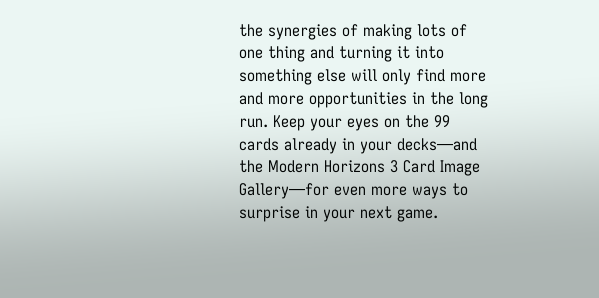the synergies of making lots of one thing and turning it into something else will only find more and more opportunities in the long run. Keep your eyes on the 99 cards already in your decks—and the Modern Horizons 3 Card Image Gallery—for even more ways to surprise in your next game.